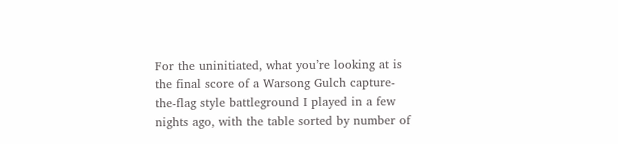For the uninitiated, what you’re looking at is the final score of a Warsong Gulch capture-the-flag style battleground I played in a few nights ago, with the table sorted by number of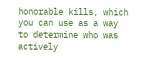honorable kills, which you can use as a way to determine who was actively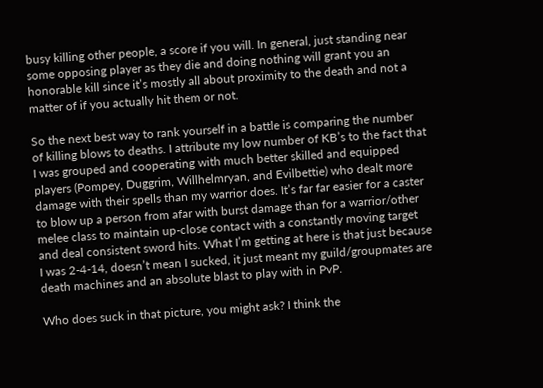busy killing other people, a score if you will. In general, just standing near some opposing player as they die and doing nothing will grant you an honorable kill since it’s mostly all about proximity to the death and not a matter of if you actually hit them or not.

So the next best way to rank yourself in a battle is comparing the number of killing blows to deaths. I attribute my low number of KB’s to the fact that I was grouped and cooperating with much better skilled and equipped players (Pompey, Duggrim, Willhelmryan, and Evilbettie) who dealt more damage with their spells than my warrior does. It’s far far easier for a caster to blow up a person from afar with burst damage than for a warrior/other melee class to maintain up-close contact with a constantly moving target and deal consistent sword hits. What I’m getting at here is that just because I was 2-4-14, doesn’t mean I sucked, it just meant my guild/groupmates are death machines and an absolute blast to play with in PvP.

Who does suck in that picture, you might ask? I think the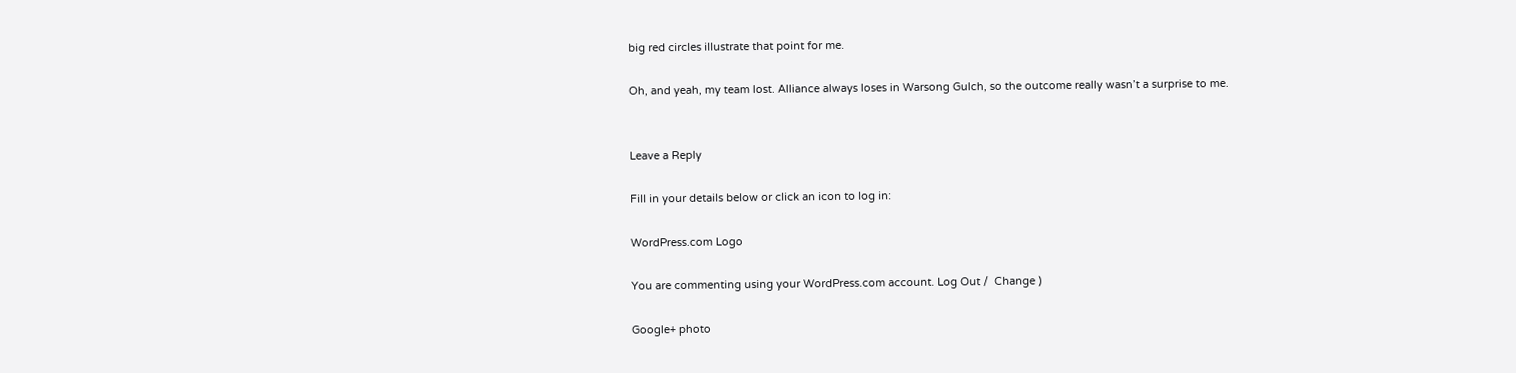big red circles illustrate that point for me.

Oh, and yeah, my team lost. Alliance always loses in Warsong Gulch, so the outcome really wasn’t a surprise to me.


Leave a Reply

Fill in your details below or click an icon to log in:

WordPress.com Logo

You are commenting using your WordPress.com account. Log Out /  Change )

Google+ photo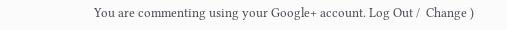You are commenting using your Google+ account. Log Out /  Change )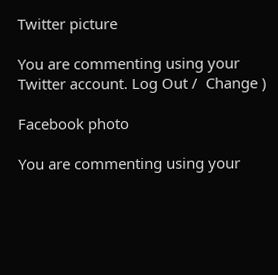Twitter picture

You are commenting using your Twitter account. Log Out /  Change )

Facebook photo

You are commenting using your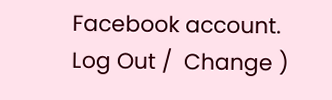Facebook account. Log Out /  Change )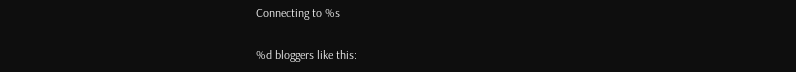Connecting to %s

%d bloggers like this: